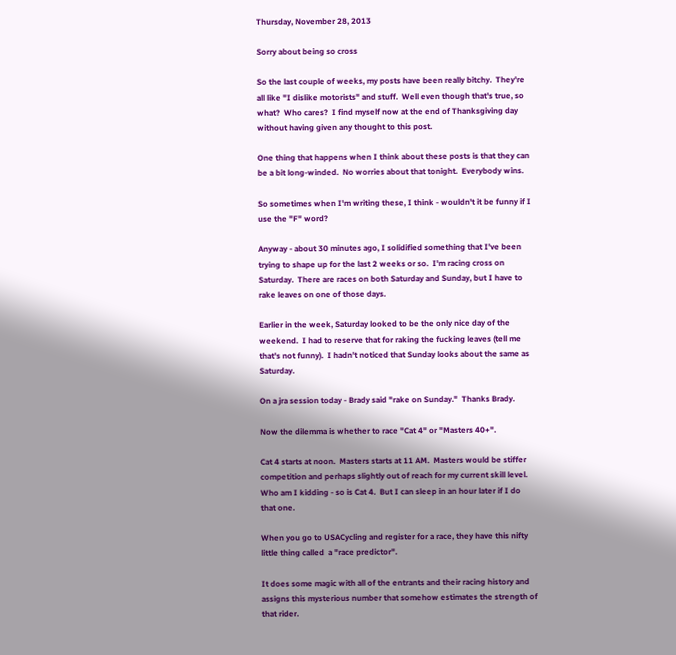Thursday, November 28, 2013

Sorry about being so cross

So the last couple of weeks, my posts have been really bitchy.  They're all like "I dislike motorists" and stuff.  Well even though that's true, so what?  Who cares?  I find myself now at the end of Thanksgiving day without having given any thought to this post.

One thing that happens when I think about these posts is that they can be a bit long-winded.  No worries about that tonight.  Everybody wins.

So sometimes when I'm writing these, I think - wouldn't it be funny if I use the "F" word?

Anyway - about 30 minutes ago, I solidified something that I've been trying to shape up for the last 2 weeks or so.  I'm racing cross on Saturday.  There are races on both Saturday and Sunday, but I have to rake leaves on one of those days.

Earlier in the week, Saturday looked to be the only nice day of the weekend.  I had to reserve that for raking the fucking leaves (tell me that's not funny).  I hadn't noticed that Sunday looks about the same as Saturday.

On a jra session today - Brady said "rake on Sunday."  Thanks Brady.

Now the dilemma is whether to race "Cat 4" or "Masters 40+".

Cat 4 starts at noon.  Masters starts at 11 AM.  Masters would be stiffer competition and perhaps slightly out of reach for my current skill level.  Who am I kidding - so is Cat 4.  But I can sleep in an hour later if I do that one.

When you go to USACycling and register for a race, they have this nifty little thing called  a "race predictor".

It does some magic with all of the entrants and their racing history and assigns this mysterious number that somehow estimates the strength of that rider.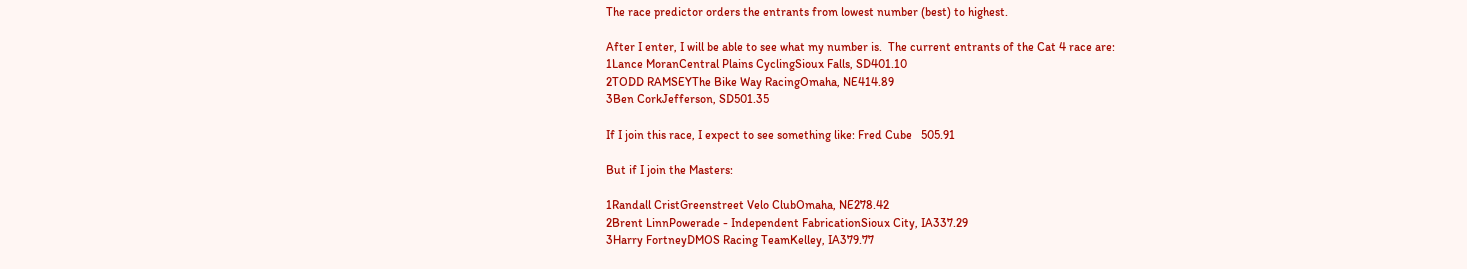The race predictor orders the entrants from lowest number (best) to highest.

After I enter, I will be able to see what my number is.  The current entrants of the Cat 4 race are:
1Lance MoranCentral Plains CyclingSioux Falls, SD401.10
2TODD RAMSEYThe Bike Way RacingOmaha, NE414.89
3Ben CorkJefferson, SD501.35

If I join this race, I expect to see something like: Fred Cube   505.91

But if I join the Masters:

1Randall CristGreenstreet Velo ClubOmaha, NE278.42
2Brent LinnPowerade - Independent FabricationSioux City, IA337.29
3Harry FortneyDMOS Racing TeamKelley, IA379.77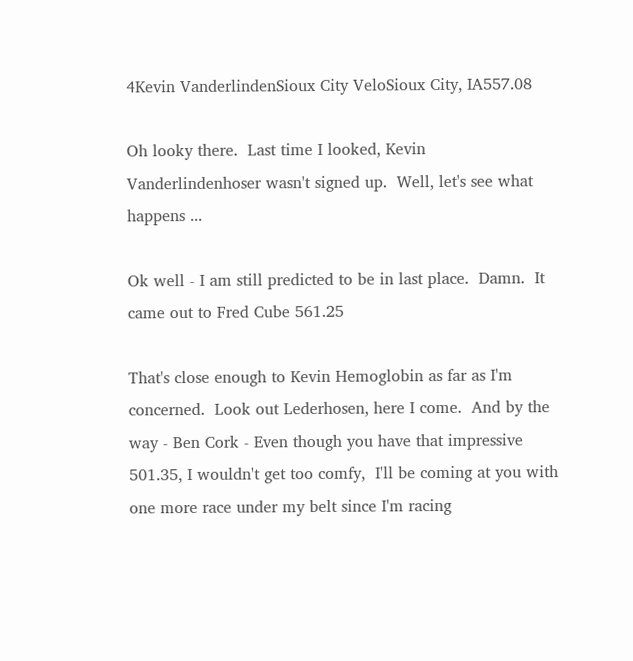4Kevin VanderlindenSioux City VeloSioux City, IA557.08

Oh looky there.  Last time I looked, Kevin Vanderlindenhoser wasn't signed up.  Well, let's see what happens ...

Ok well - I am still predicted to be in last place.  Damn.  It came out to Fred Cube 561.25

That's close enough to Kevin Hemoglobin as far as I'm concerned.  Look out Lederhosen, here I come.  And by the way - Ben Cork - Even though you have that impressive 501.35, I wouldn't get too comfy,  I'll be coming at you with one more race under my belt since I'm racing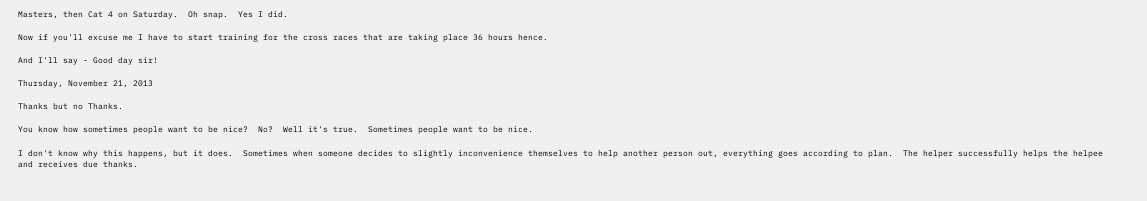Masters, then Cat 4 on Saturday.  Oh snap.  Yes I did.

Now if you'll excuse me I have to start training for the cross races that are taking place 36 hours hence.

And I'll say - Good day sir!

Thursday, November 21, 2013

Thanks but no Thanks.

You know how sometimes people want to be nice?  No?  Well it's true.  Sometimes people want to be nice.

I don't know why this happens, but it does.  Sometimes when someone decides to slightly inconvenience themselves to help another person out, everything goes according to plan.  The helper successfully helps the helpee and receives due thanks.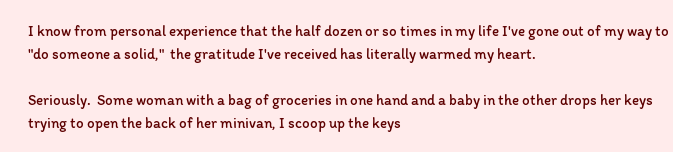I know from personal experience that the half dozen or so times in my life I've gone out of my way to "do someone a solid,"  the gratitude I've received has literally warmed my heart.

Seriously.  Some woman with a bag of groceries in one hand and a baby in the other drops her keys trying to open the back of her minivan, I scoop up the keys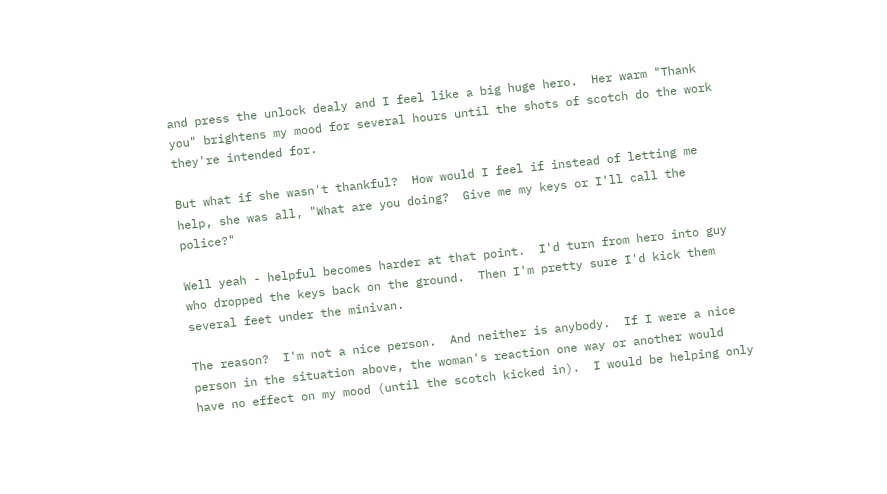and press the unlock dealy and I feel like a big huge hero.  Her warm "Thank you" brightens my mood for several hours until the shots of scotch do the work they're intended for.

But what if she wasn't thankful?  How would I feel if instead of letting me help, she was all, "What are you doing?  Give me my keys or I'll call the police?"

Well yeah - helpful becomes harder at that point.  I'd turn from hero into guy who dropped the keys back on the ground.  Then I'm pretty sure I'd kick them several feet under the minivan.

The reason?  I'm not a nice person.  And neither is anybody.  If I were a nice person in the situation above, the woman's reaction one way or another would have no effect on my mood (until the scotch kicked in).  I would be helping only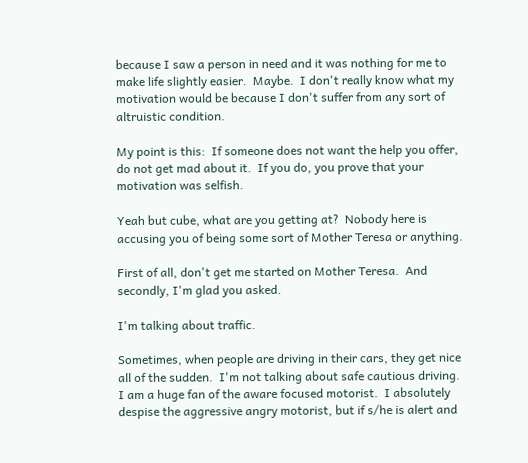because I saw a person in need and it was nothing for me to make life slightly easier.  Maybe.  I don't really know what my motivation would be because I don't suffer from any sort of altruistic condition.

My point is this:  If someone does not want the help you offer, do not get mad about it.  If you do, you prove that your motivation was selfish.

Yeah but cube, what are you getting at?  Nobody here is accusing you of being some sort of Mother Teresa or anything.

First of all, don't get me started on Mother Teresa.  And secondly, I'm glad you asked.

I'm talking about traffic.

Sometimes, when people are driving in their cars, they get nice all of the sudden.  I'm not talking about safe cautious driving.  I am a huge fan of the aware focused motorist.  I absolutely despise the aggressive angry motorist, but if s/he is alert and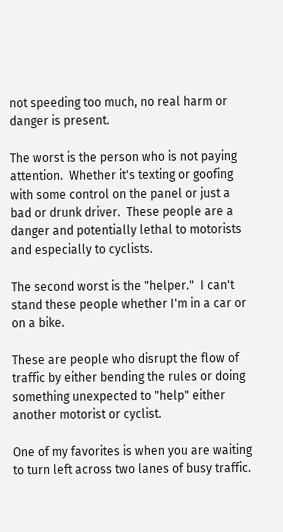not speeding too much, no real harm or danger is present.

The worst is the person who is not paying attention.  Whether it's texting or goofing with some control on the panel or just a bad or drunk driver.  These people are a danger and potentially lethal to motorists and especially to cyclists.

The second worst is the "helper."  I can't stand these people whether I'm in a car or on a bike.

These are people who disrupt the flow of traffic by either bending the rules or doing something unexpected to "help" either another motorist or cyclist.

One of my favorites is when you are waiting to turn left across two lanes of busy traffic.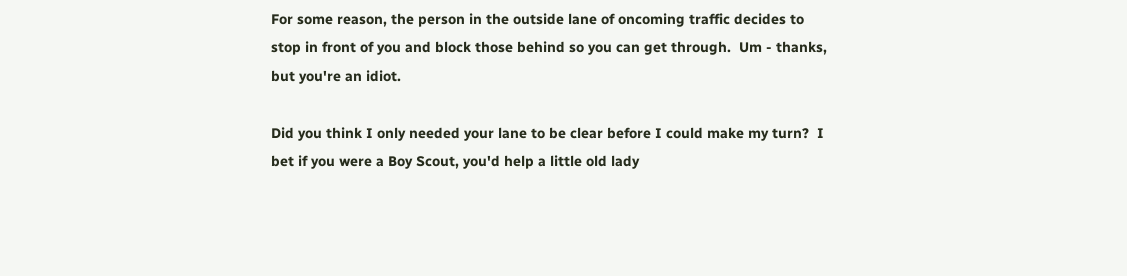For some reason, the person in the outside lane of oncoming traffic decides to stop in front of you and block those behind so you can get through.  Um - thanks, but you're an idiot.

Did you think I only needed your lane to be clear before I could make my turn?  I bet if you were a Boy Scout, you'd help a little old lady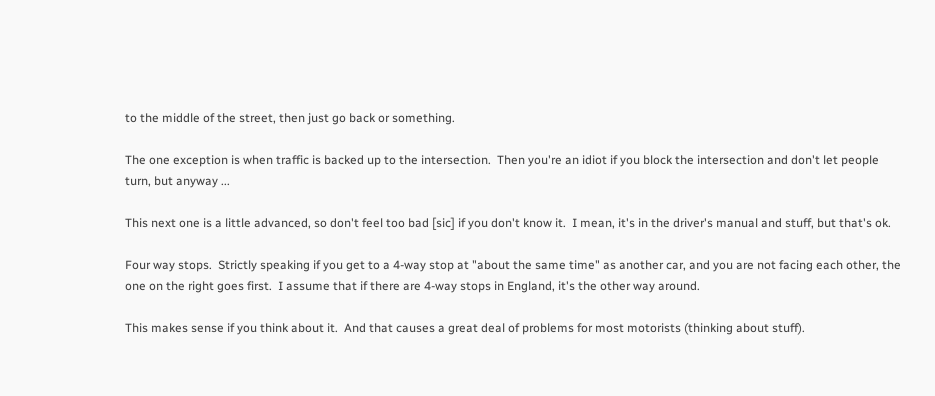to the middle of the street, then just go back or something.

The one exception is when traffic is backed up to the intersection.  Then you're an idiot if you block the intersection and don't let people turn, but anyway ...

This next one is a little advanced, so don't feel too bad [sic] if you don't know it.  I mean, it's in the driver's manual and stuff, but that's ok.

Four way stops.  Strictly speaking if you get to a 4-way stop at "about the same time" as another car, and you are not facing each other, the one on the right goes first.  I assume that if there are 4-way stops in England, it's the other way around.

This makes sense if you think about it.  And that causes a great deal of problems for most motorists (thinking about stuff).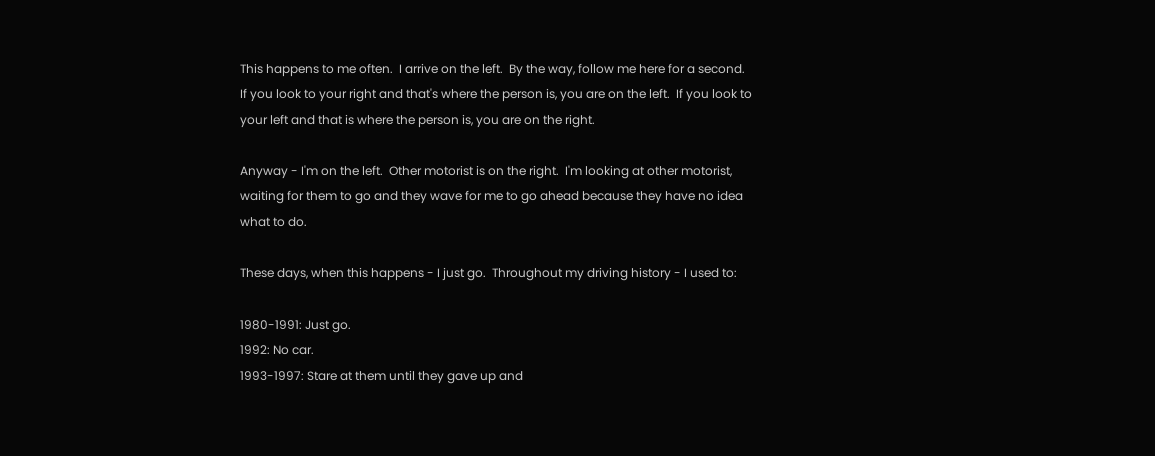This happens to me often.  I arrive on the left.  By the way, follow me here for a second.  If you look to your right and that's where the person is, you are on the left.  If you look to your left and that is where the person is, you are on the right.

Anyway - I'm on the left.  Other motorist is on the right.  I'm looking at other motorist, waiting for them to go and they wave for me to go ahead because they have no idea what to do.

These days, when this happens - I just go.  Throughout my driving history - I used to:

1980-1991: Just go.
1992: No car.
1993-1997: Stare at them until they gave up and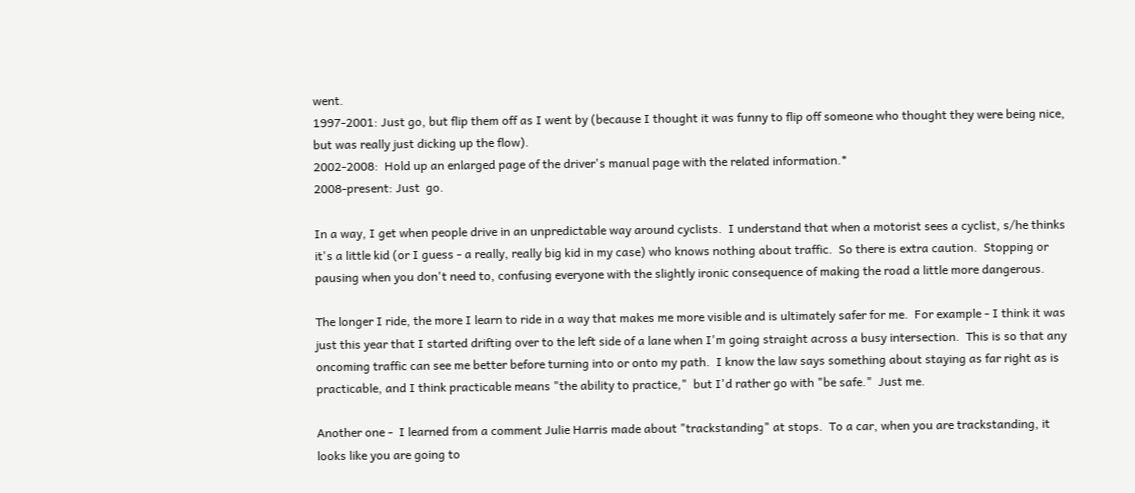went.
1997-2001: Just go, but flip them off as I went by (because I thought it was funny to flip off someone who thought they were being nice, but was really just dicking up the flow).
2002-2008:  Hold up an enlarged page of the driver's manual page with the related information.*
2008-present: Just  go.

In a way, I get when people drive in an unpredictable way around cyclists.  I understand that when a motorist sees a cyclist, s/he thinks it's a little kid (or I guess - a really, really big kid in my case) who knows nothing about traffic.  So there is extra caution.  Stopping or pausing when you don't need to, confusing everyone with the slightly ironic consequence of making the road a little more dangerous.

The longer I ride, the more I learn to ride in a way that makes me more visible and is ultimately safer for me.  For example - I think it was just this year that I started drifting over to the left side of a lane when I'm going straight across a busy intersection.  This is so that any oncoming traffic can see me better before turning into or onto my path.  I know the law says something about staying as far right as is practicable, and I think practicable means "the ability to practice,"  but I'd rather go with "be safe."  Just me.

Another one -  I learned from a comment Julie Harris made about "trackstanding" at stops.  To a car, when you are trackstanding, it looks like you are going to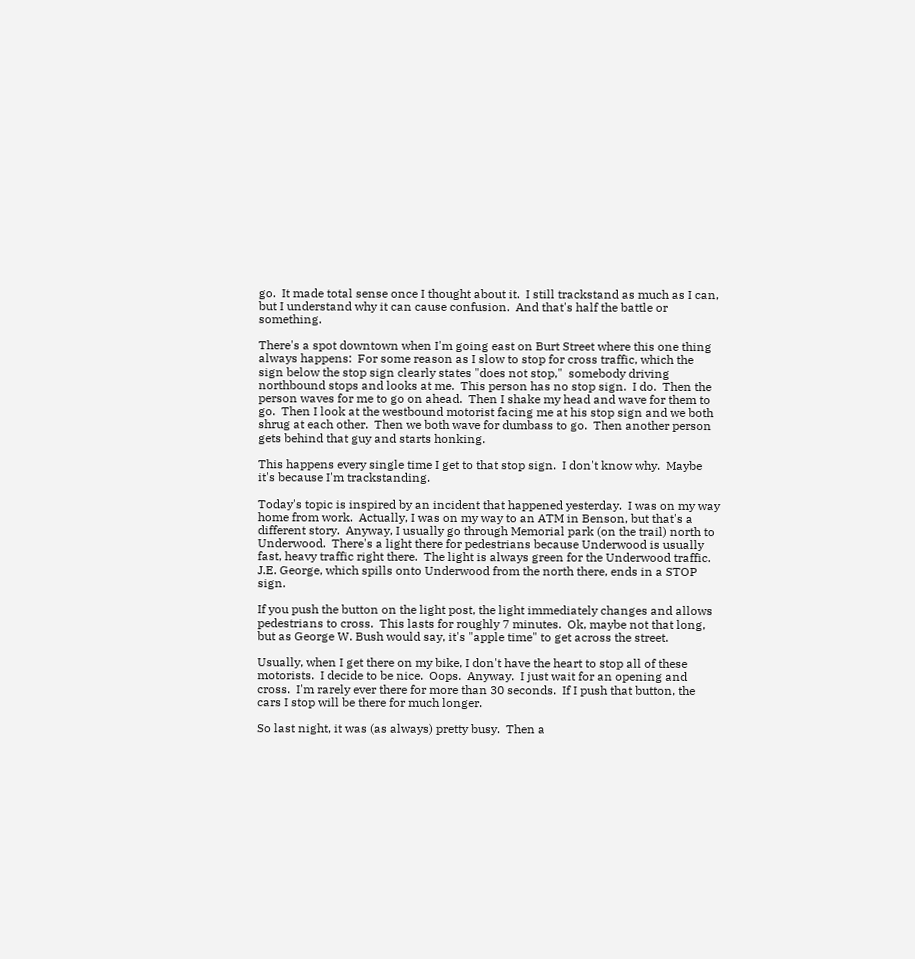go.  It made total sense once I thought about it.  I still trackstand as much as I can, but I understand why it can cause confusion.  And that's half the battle or something.

There's a spot downtown when I'm going east on Burt Street where this one thing always happens:  For some reason as I slow to stop for cross traffic, which the sign below the stop sign clearly states "does not stop,"  somebody driving northbound stops and looks at me.  This person has no stop sign.  I do.  Then the person waves for me to go on ahead.  Then I shake my head and wave for them to go.  Then I look at the westbound motorist facing me at his stop sign and we both shrug at each other.  Then we both wave for dumbass to go.  Then another person gets behind that guy and starts honking.

This happens every single time I get to that stop sign.  I don't know why.  Maybe it's because I'm trackstanding.

Today's topic is inspired by an incident that happened yesterday.  I was on my way home from work.  Actually, I was on my way to an ATM in Benson, but that's a different story.  Anyway, I usually go through Memorial park (on the trail) north to Underwood.  There's a light there for pedestrians because Underwood is usually fast, heavy traffic right there.  The light is always green for the Underwood traffic.  J.E. George, which spills onto Underwood from the north there, ends in a STOP sign.

If you push the button on the light post, the light immediately changes and allows pedestrians to cross.  This lasts for roughly 7 minutes.  Ok, maybe not that long, but as George W. Bush would say, it's "apple time" to get across the street.

Usually, when I get there on my bike, I don't have the heart to stop all of these motorists.  I decide to be nice.  Oops.  Anyway.  I just wait for an opening and cross.  I'm rarely ever there for more than 30 seconds.  If I push that button, the cars I stop will be there for much longer.

So last night, it was (as always) pretty busy.  Then a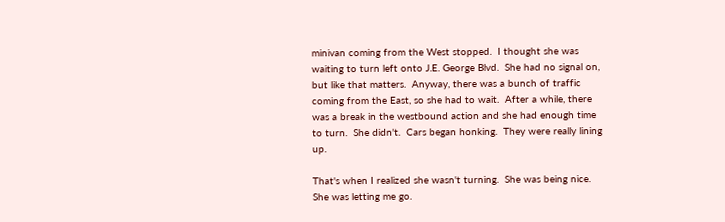minivan coming from the West stopped.  I thought she was waiting to turn left onto J.E. George Blvd.  She had no signal on, but like that matters.  Anyway, there was a bunch of traffic coming from the East, so she had to wait.  After a while, there was a break in the westbound action and she had enough time to turn.  She didn't.  Cars began honking.  They were really lining up.

That's when I realized she wasn't turning.  She was being nice.  She was letting me go.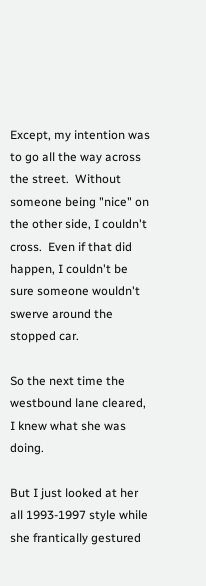Except, my intention was to go all the way across the street.  Without someone being "nice" on the other side, I couldn't cross.  Even if that did happen, I couldn't be sure someone wouldn't swerve around the stopped car.

So the next time the westbound lane cleared, I knew what she was doing.

But I just looked at her all 1993-1997 style while she frantically gestured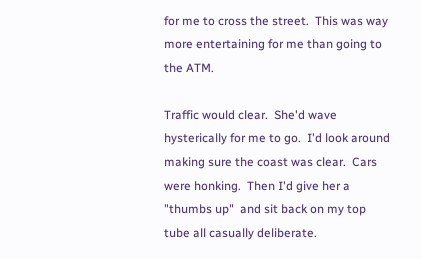for me to cross the street.  This was way more entertaining for me than going to the ATM.

Traffic would clear.  She'd wave hysterically for me to go.  I'd look around making sure the coast was clear.  Cars were honking.  Then I'd give her a "thumbs up"  and sit back on my top tube all casually deliberate.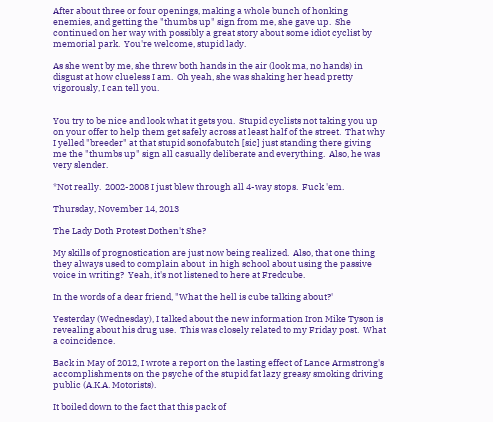After about three or four openings, making a whole bunch of honking enemies, and getting the "thumbs up" sign from me, she gave up.  She continued on her way with possibly a great story about some idiot cyclist by memorial park.  You're welcome, stupid lady.

As she went by me, she threw both hands in the air (look ma, no hands) in disgust at how clueless I am.  Oh yeah, she was shaking her head pretty vigorously, I can tell you.


You try to be nice and look what it gets you.  Stupid cyclists not taking you up on your offer to help them get safely across at least half of the street.  That why I yelled "breeder" at that stupid sonofabutch [sic] just standing there giving me the "thumbs up" sign all casually deliberate and everything.  Also, he was very slender.

*Not really.  2002-2008 I just blew through all 4-way stops.  Fuck 'em.

Thursday, November 14, 2013

The Lady Doth Protest Dothen't She?

My skills of prognostication are just now being realized.  Also, that one thing they always used to complain about  in high school about using the passive voice in writing?  Yeah, it's not listened to here at Fredcube.

In the words of a dear friend, "What the hell is cube talking about?'

Yesterday (Wednesday), I talked about the new information Iron Mike Tyson is revealing about his drug use.  This was closely related to my Friday post.  What a coincidence.

Back in May of 2012, I wrote a report on the lasting effect of Lance Armstrong's accomplishments on the psyche of the stupid fat lazy greasy smoking driving public (A.K.A. Motorists).

It boiled down to the fact that this pack of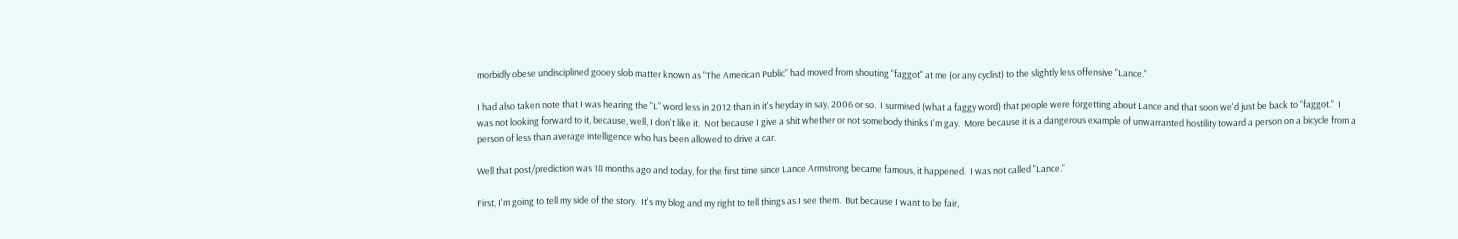morbidly obese undisciplined gooey slob matter known as "The American Public" had moved from shouting "faggot" at me (or any cyclist) to the slightly less offensive "Lance."

I had also taken note that I was hearing the "L" word less in 2012 than in it's heyday in say, 2006 or so.  I surmised (what a faggy word) that people were forgetting about Lance and that soon we'd just be back to "faggot."  I was not looking forward to it, because, well, I don't like it.  Not because I give a shit whether or not somebody thinks I'm gay.  More because it is a dangerous example of unwarranted hostility toward a person on a bicycle from a person of less than average intelligence who has been allowed to drive a car.

Well that post/prediction was 18 months ago and today, for the first time since Lance Armstrong became famous, it happened.  I was not called "Lance."

First, I'm going to tell my side of the story.  It's my blog and my right to tell things as I see them.  But because I want to be fair,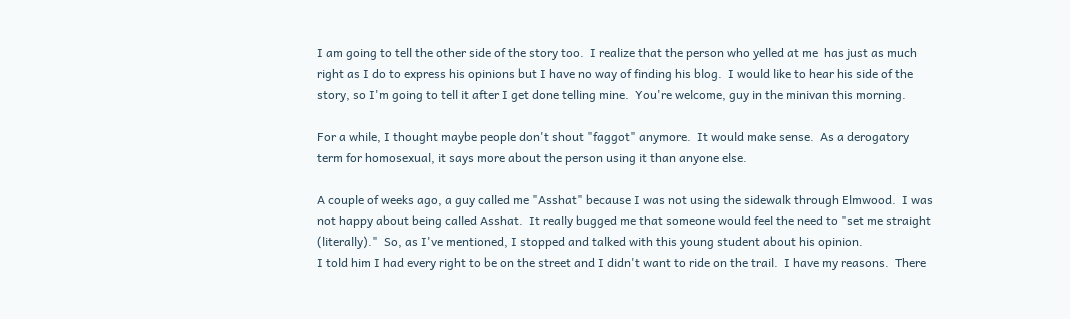I am going to tell the other side of the story too.  I realize that the person who yelled at me  has just as much right as I do to express his opinions but I have no way of finding his blog.  I would like to hear his side of the story, so I'm going to tell it after I get done telling mine.  You're welcome, guy in the minivan this morning.

For a while, I thought maybe people don't shout "faggot" anymore.  It would make sense.  As a derogatory term for homosexual, it says more about the person using it than anyone else.

A couple of weeks ago, a guy called me "Asshat" because I was not using the sidewalk through Elmwood.  I was not happy about being called Asshat.  It really bugged me that someone would feel the need to "set me straight (literally)."  So, as I've mentioned, I stopped and talked with this young student about his opinion.
I told him I had every right to be on the street and I didn't want to ride on the trail.  I have my reasons.  There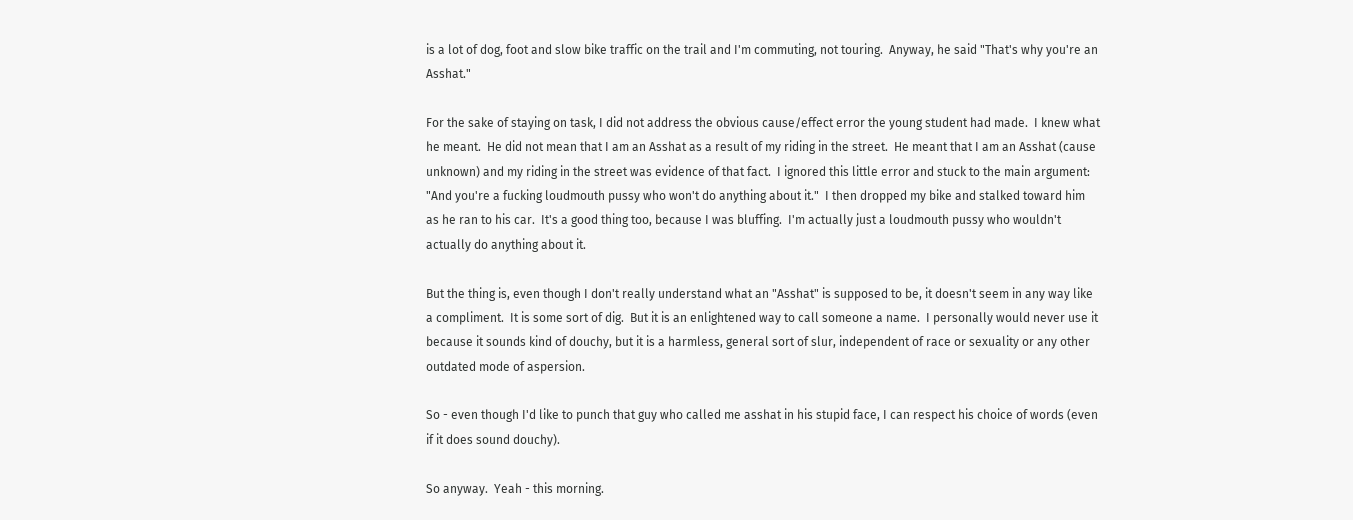is a lot of dog, foot and slow bike traffic on the trail and I'm commuting, not touring.  Anyway, he said "That's why you're an Asshat."

For the sake of staying on task, I did not address the obvious cause/effect error the young student had made.  I knew what he meant.  He did not mean that I am an Asshat as a result of my riding in the street.  He meant that I am an Asshat (cause unknown) and my riding in the street was evidence of that fact.  I ignored this little error and stuck to the main argument:  "And you're a fucking loudmouth pussy who won't do anything about it."  I then dropped my bike and stalked toward him as he ran to his car.  It's a good thing too, because I was bluffing.  I'm actually just a loudmouth pussy who wouldn't actually do anything about it.

But the thing is, even though I don't really understand what an "Asshat" is supposed to be, it doesn't seem in any way like a compliment.  It is some sort of dig.  But it is an enlightened way to call someone a name.  I personally would never use it because it sounds kind of douchy, but it is a harmless, general sort of slur, independent of race or sexuality or any other outdated mode of aspersion.

So - even though I'd like to punch that guy who called me asshat in his stupid face, I can respect his choice of words (even if it does sound douchy).

So anyway.  Yeah - this morning.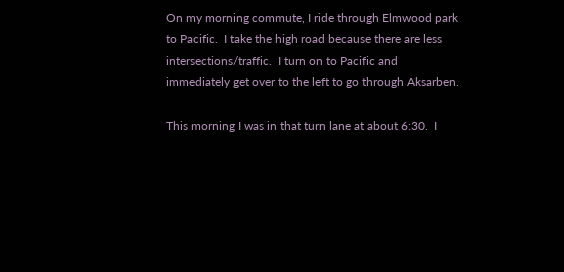On my morning commute, I ride through Elmwood park to Pacific.  I take the high road because there are less intersections/traffic.  I turn on to Pacific and immediately get over to the left to go through Aksarben.

This morning I was in that turn lane at about 6:30.  I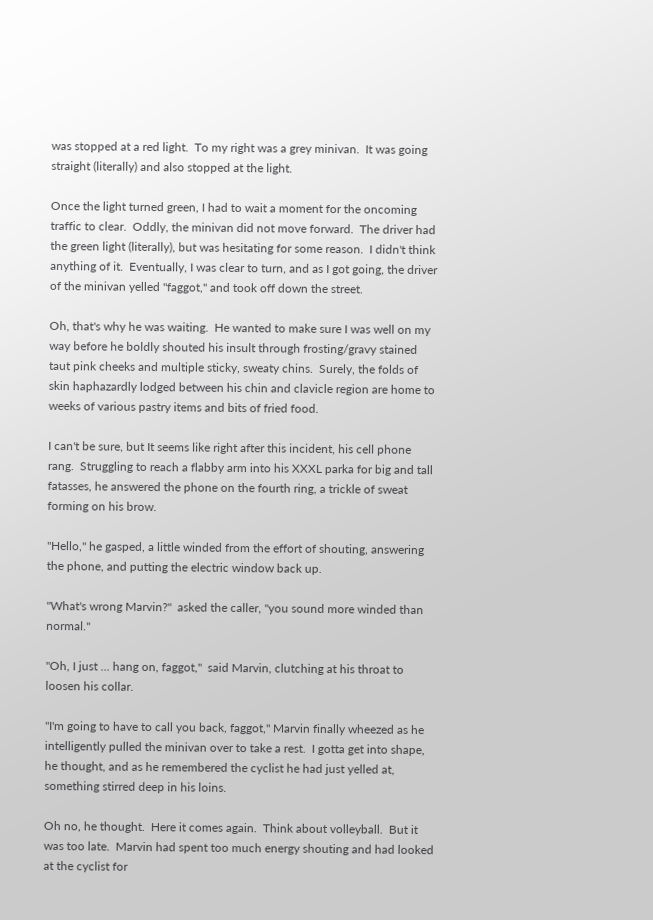was stopped at a red light.  To my right was a grey minivan.  It was going straight (literally) and also stopped at the light.

Once the light turned green, I had to wait a moment for the oncoming traffic to clear.  Oddly, the minivan did not move forward.  The driver had the green light (literally), but was hesitating for some reason.  I didn't think anything of it.  Eventually, I was clear to turn, and as I got going, the driver of the minivan yelled "faggot," and took off down the street.

Oh, that's why he was waiting.  He wanted to make sure I was well on my way before he boldly shouted his insult through frosting/gravy stained taut pink cheeks and multiple sticky, sweaty chins.  Surely, the folds of skin haphazardly lodged between his chin and clavicle region are home to weeks of various pastry items and bits of fried food.

I can't be sure, but It seems like right after this incident, his cell phone rang.  Struggling to reach a flabby arm into his XXXL parka for big and tall fatasses, he answered the phone on the fourth ring, a trickle of sweat forming on his brow.

"Hello," he gasped, a little winded from the effort of shouting, answering the phone, and putting the electric window back up.

"What's wrong Marvin?"  asked the caller, "you sound more winded than normal."

"Oh, I just ... hang on, faggot,"  said Marvin, clutching at his throat to loosen his collar.

"I'm going to have to call you back, faggot," Marvin finally wheezed as he intelligently pulled the minivan over to take a rest.  I gotta get into shape, he thought, and as he remembered the cyclist he had just yelled at, something stirred deep in his loins.

Oh no, he thought.  Here it comes again.  Think about volleyball.  But it was too late.  Marvin had spent too much energy shouting and had looked at the cyclist for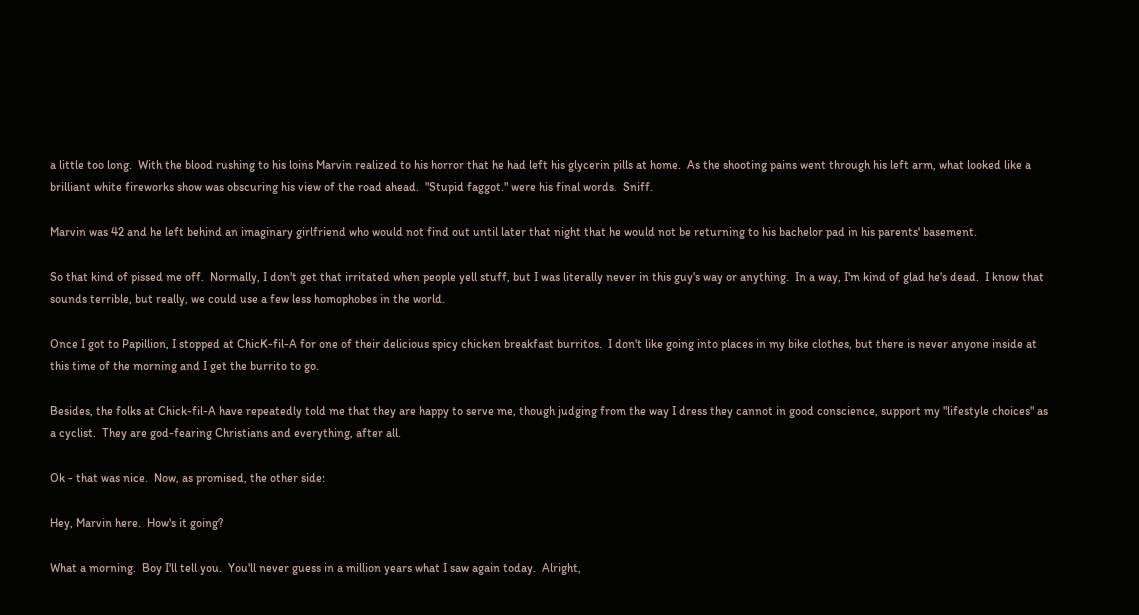a little too long.  With the blood rushing to his loins Marvin realized to his horror that he had left his glycerin pills at home.  As the shooting pains went through his left arm, what looked like a brilliant white fireworks show was obscuring his view of the road ahead.  "Stupid faggot." were his final words.  Sniff.

Marvin was 42 and he left behind an imaginary girlfriend who would not find out until later that night that he would not be returning to his bachelor pad in his parents' basement.

So that kind of pissed me off.  Normally, I don't get that irritated when people yell stuff, but I was literally never in this guy's way or anything.  In a way, I'm kind of glad he's dead.  I know that sounds terrible, but really, we could use a few less homophobes in the world.

Once I got to Papillion, I stopped at ChicK-fil-A for one of their delicious spicy chicken breakfast burritos.  I don't like going into places in my bike clothes, but there is never anyone inside at this time of the morning and I get the burrito to go.

Besides, the folks at Chick-fil-A have repeatedly told me that they are happy to serve me, though judging from the way I dress they cannot in good conscience, support my "lifestyle choices" as a cyclist.  They are god-fearing Christians and everything, after all.

Ok - that was nice.  Now, as promised, the other side:

Hey, Marvin here.  How's it going?

What a morning.  Boy I'll tell you.  You'll never guess in a million years what I saw again today.  Alright,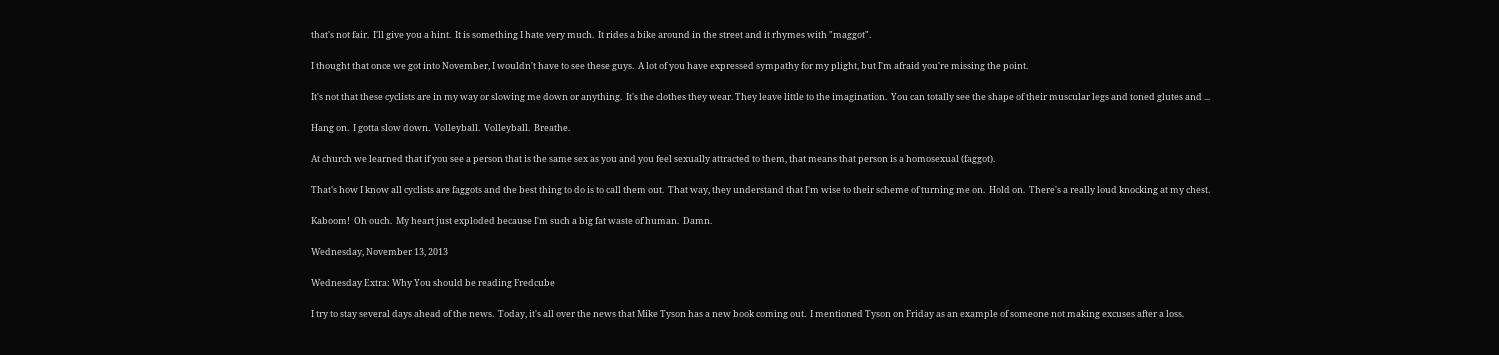that's not fair.  I'll give you a hint.  It is something I hate very much.  It rides a bike around in the street and it rhymes with "maggot".

I thought that once we got into November, I wouldn't have to see these guys.  A lot of you have expressed sympathy for my plight, but I'm afraid you're missing the point.

It's not that these cyclists are in my way or slowing me down or anything.  It's the clothes they wear. They leave little to the imagination.  You can totally see the shape of their muscular legs and toned glutes and ...

Hang on.  I gotta slow down.  Volleyball.  Volleyball.  Breathe.

At church we learned that if you see a person that is the same sex as you and you feel sexually attracted to them, that means that person is a homosexual (faggot).

That's how I know all cyclists are faggots and the best thing to do is to call them out.  That way, they understand that I'm wise to their scheme of turning me on.  Hold on.  There's a really loud knocking at my chest.

Kaboom!  Oh ouch.  My heart just exploded because I'm such a big fat waste of human.  Damn.

Wednesday, November 13, 2013

Wednesday Extra: Why You should be reading Fredcube

I try to stay several days ahead of the news.  Today, it's all over the news that Mike Tyson has a new book coming out.  I mentioned Tyson on Friday as an example of someone not making excuses after a loss.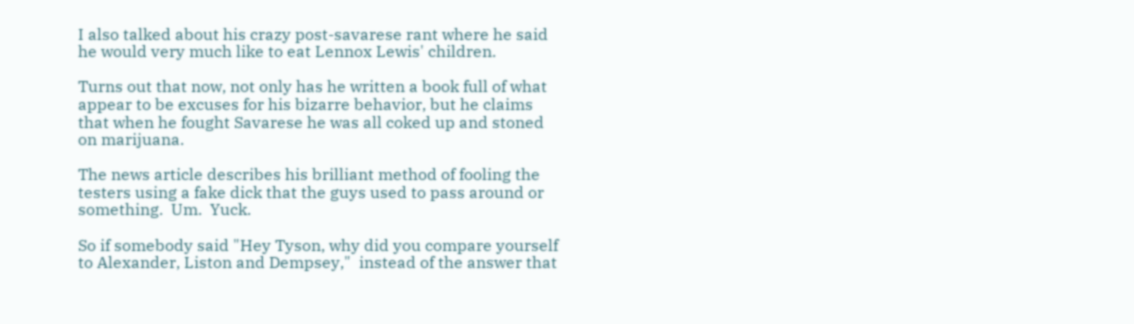I also talked about his crazy post-savarese rant where he said he would very much like to eat Lennox Lewis' children.

Turns out that now, not only has he written a book full of what appear to be excuses for his bizarre behavior, but he claims that when he fought Savarese he was all coked up and stoned on marijuana.

The news article describes his brilliant method of fooling the testers using a fake dick that the guys used to pass around or something.  Um.  Yuck.

So if somebody said "Hey Tyson, why did you compare yourself to Alexander, Liston and Dempsey,"  instead of the answer that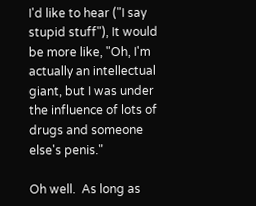I'd like to hear ("I say stupid stuff"), It would be more like, "Oh, I'm actually an intellectual giant, but I was under the influence of lots of drugs and someone else's penis."

Oh well.  As long as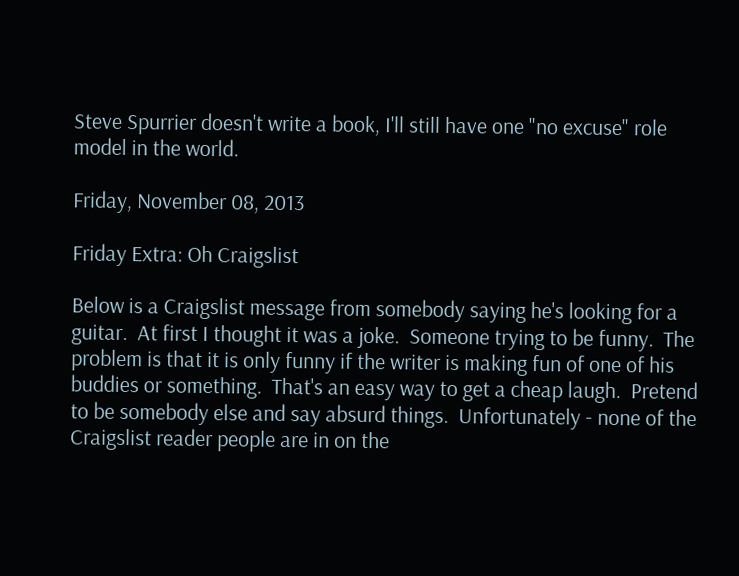Steve Spurrier doesn't write a book, I'll still have one "no excuse" role model in the world.

Friday, November 08, 2013

Friday Extra: Oh Craigslist

Below is a Craigslist message from somebody saying he's looking for a guitar.  At first I thought it was a joke.  Someone trying to be funny.  The problem is that it is only funny if the writer is making fun of one of his buddies or something.  That's an easy way to get a cheap laugh.  Pretend to be somebody else and say absurd things.  Unfortunately - none of the Craigslist reader people are in on the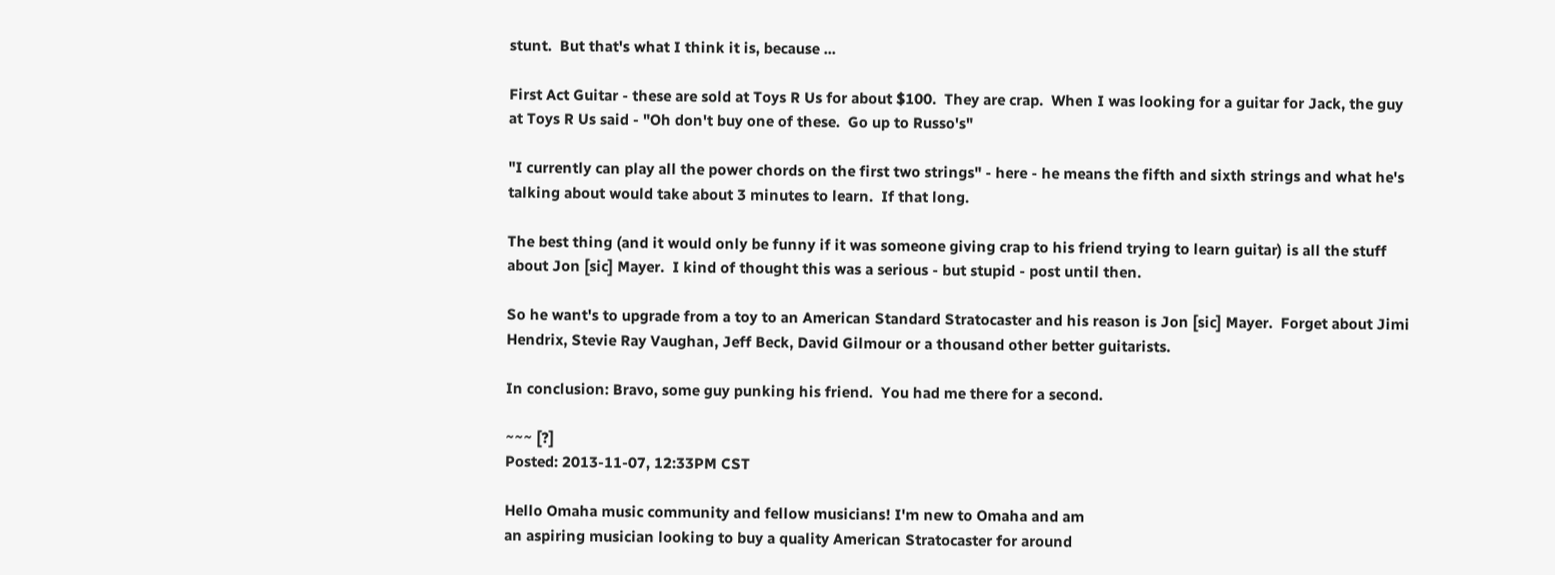stunt.  But that's what I think it is, because ...

First Act Guitar - these are sold at Toys R Us for about $100.  They are crap.  When I was looking for a guitar for Jack, the guy at Toys R Us said - "Oh don't buy one of these.  Go up to Russo's"

"I currently can play all the power chords on the first two strings" - here - he means the fifth and sixth strings and what he's talking about would take about 3 minutes to learn.  If that long.

The best thing (and it would only be funny if it was someone giving crap to his friend trying to learn guitar) is all the stuff about Jon [sic] Mayer.  I kind of thought this was a serious - but stupid - post until then.

So he want's to upgrade from a toy to an American Standard Stratocaster and his reason is Jon [sic] Mayer.  Forget about Jimi Hendrix, Stevie Ray Vaughan, Jeff Beck, David Gilmour or a thousand other better guitarists.

In conclusion: Bravo, some guy punking his friend.  You had me there for a second.

~~~ [?]
Posted: 2013-11-07, 12:33PM CST

Hello Omaha music community and fellow musicians! I'm new to Omaha and am
an aspiring musician looking to buy a quality American Stratocaster for around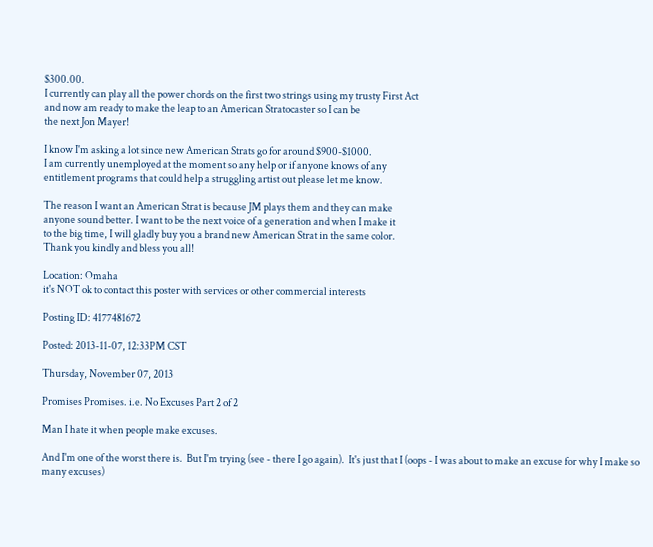$300.00.
I currently can play all the power chords on the first two strings using my trusty First Act
and now am ready to make the leap to an American Stratocaster so I can be
the next Jon Mayer!

I know I'm asking a lot since new American Strats go for around $900-$1000.
I am currently unemployed at the moment so any help or if anyone knows of any
entitlement programs that could help a struggling artist out please let me know.

The reason I want an American Strat is because JM plays them and they can make
anyone sound better. I want to be the next voice of a generation and when I make it
to the big time, I will gladly buy you a brand new American Strat in the same color.
Thank you kindly and bless you all!

Location: Omaha
it's NOT ok to contact this poster with services or other commercial interests

Posting ID: 4177481672

Posted: 2013-11-07, 12:33PM CST

Thursday, November 07, 2013

Promises Promises. i.e. No Excuses Part 2 of 2

Man I hate it when people make excuses.

And I'm one of the worst there is.  But I'm trying (see - there I go again).  It's just that I (oops - I was about to make an excuse for why I make so many excuses)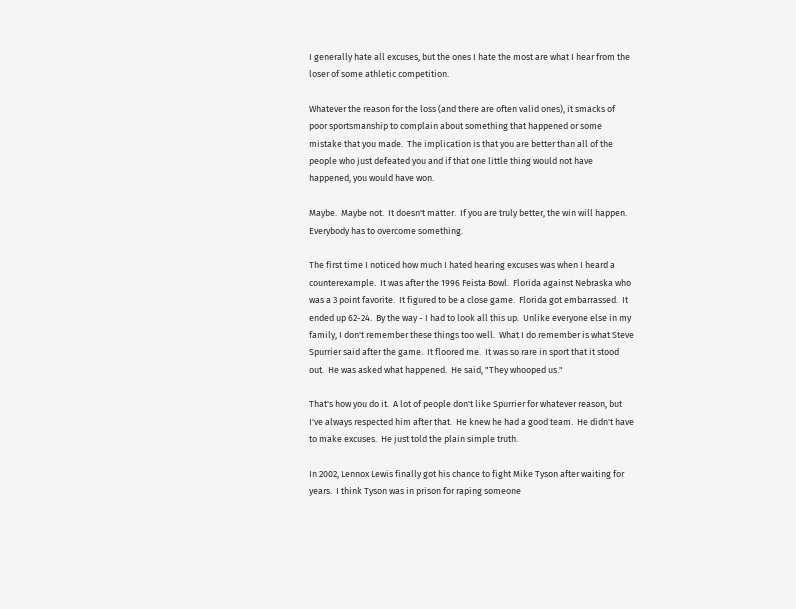I generally hate all excuses, but the ones I hate the most are what I hear from the loser of some athletic competition.

Whatever the reason for the loss (and there are often valid ones), it smacks of poor sportsmanship to complain about something that happened or some mistake that you made.  The implication is that you are better than all of the people who just defeated you and if that one little thing would not have happened, you would have won.

Maybe.  Maybe not.  It doesn't matter.  If you are truly better, the win will happen.  Everybody has to overcome something.

The first time I noticed how much I hated hearing excuses was when I heard a counterexample.  It was after the 1996 Feista Bowl.  Florida against Nebraska who was a 3 point favorite.  It figured to be a close game.  Florida got embarrassed.  It ended up 62-24.  By the way - I had to look all this up.  Unlike everyone else in my family, I don't remember these things too well.  What I do remember is what Steve Spurrier said after the game.  It floored me.  It was so rare in sport that it stood out.  He was asked what happened.  He said, "They whooped us."

That's how you do it.  A lot of people don't like Spurrier for whatever reason, but I've always respected him after that.  He knew he had a good team.  He didn't have to make excuses.  He just told the plain simple truth.

In 2002, Lennox Lewis finally got his chance to fight Mike Tyson after waiting for years.  I think Tyson was in prison for raping someone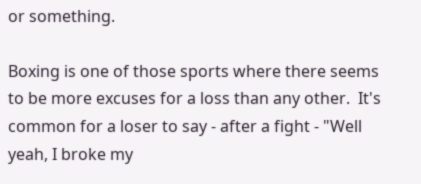or something.

Boxing is one of those sports where there seems to be more excuses for a loss than any other.  It's common for a loser to say - after a fight - "Well yeah, I broke my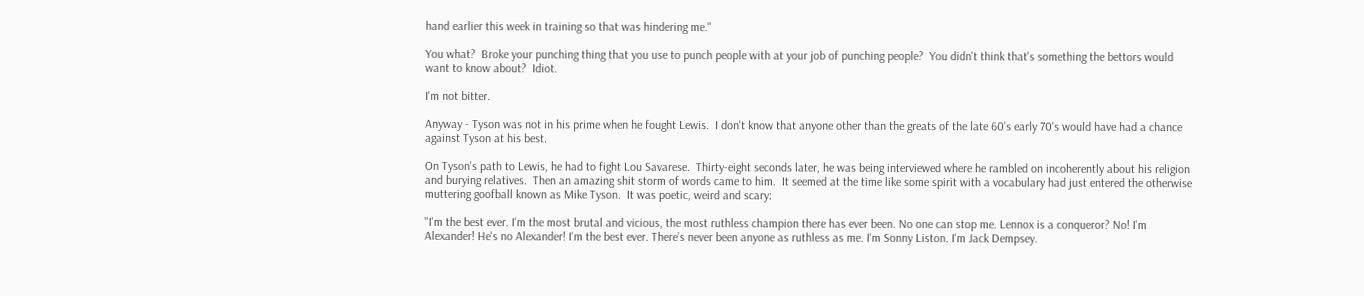hand earlier this week in training so that was hindering me."

You what?  Broke your punching thing that you use to punch people with at your job of punching people?  You didn't think that's something the bettors would want to know about?  Idiot.

I'm not bitter.

Anyway - Tyson was not in his prime when he fought Lewis.  I don't know that anyone other than the greats of the late 60's early 70's would have had a chance against Tyson at his best.

On Tyson's path to Lewis, he had to fight Lou Savarese.  Thirty-eight seconds later, he was being interviewed where he rambled on incoherently about his religion and burying relatives.  Then an amazing shit storm of words came to him.  It seemed at the time like some spirit with a vocabulary had just entered the otherwise muttering goofball known as Mike Tyson.  It was poetic, weird and scary:

"I'm the best ever. I'm the most brutal and vicious, the most ruthless champion there has ever been. No one can stop me. Lennox is a conqueror? No! I'm Alexander! He's no Alexander! I'm the best ever. There’s never been anyone as ruthless as me. I'm Sonny Liston. I'm Jack Dempsey.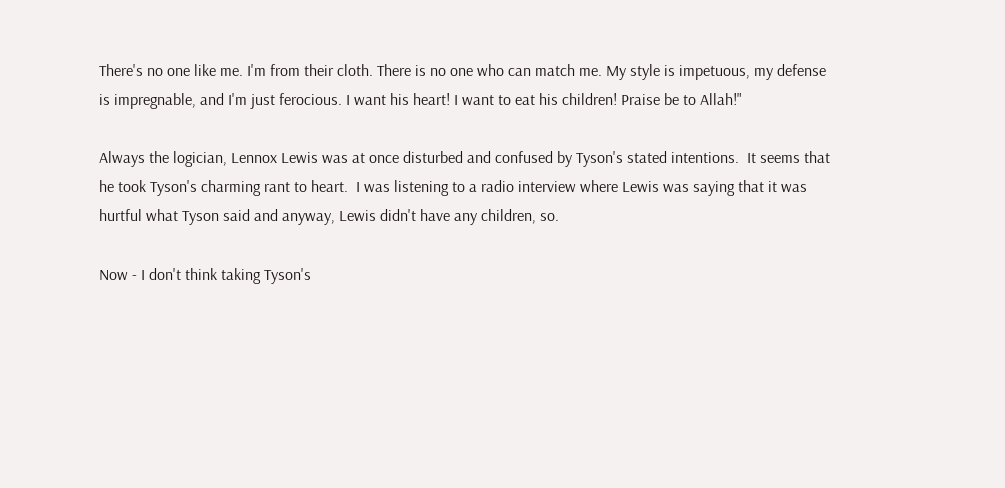There's no one like me. I'm from their cloth. There is no one who can match me. My style is impetuous, my defense is impregnable, and I'm just ferocious. I want his heart! I want to eat his children! Praise be to Allah!"

Always the logician, Lennox Lewis was at once disturbed and confused by Tyson's stated intentions.  It seems that he took Tyson's charming rant to heart.  I was listening to a radio interview where Lewis was saying that it was hurtful what Tyson said and anyway, Lewis didn't have any children, so.

Now - I don't think taking Tyson's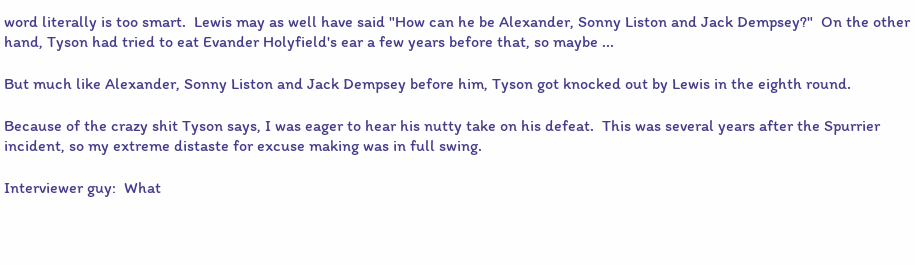word literally is too smart.  Lewis may as well have said "How can he be Alexander, Sonny Liston and Jack Dempsey?"  On the other hand, Tyson had tried to eat Evander Holyfield's ear a few years before that, so maybe ...

But much like Alexander, Sonny Liston and Jack Dempsey before him, Tyson got knocked out by Lewis in the eighth round.

Because of the crazy shit Tyson says, I was eager to hear his nutty take on his defeat.  This was several years after the Spurrier incident, so my extreme distaste for excuse making was in full swing.

Interviewer guy:  What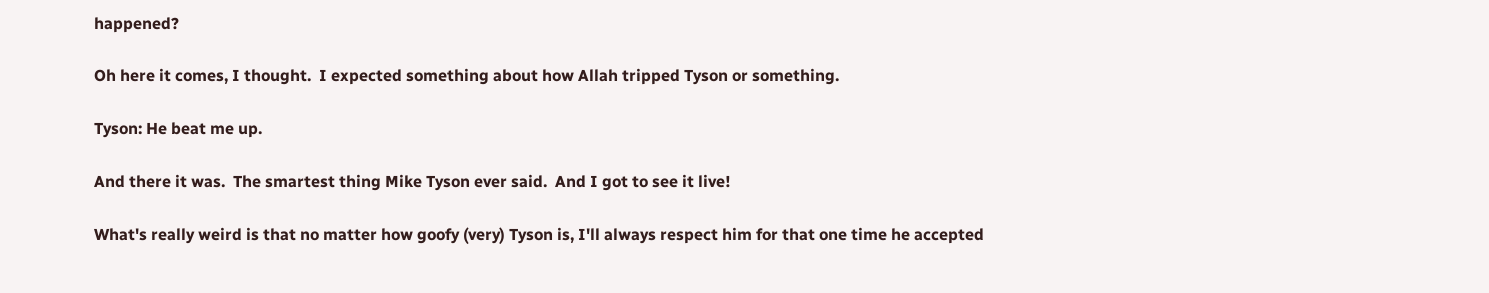happened?

Oh here it comes, I thought.  I expected something about how Allah tripped Tyson or something.

Tyson: He beat me up.

And there it was.  The smartest thing Mike Tyson ever said.  And I got to see it live!

What's really weird is that no matter how goofy (very) Tyson is, I'll always respect him for that one time he accepted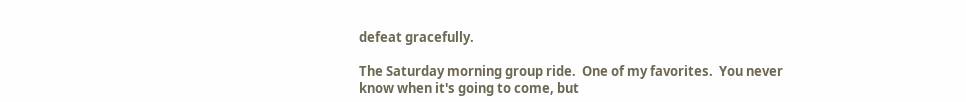defeat gracefully.

The Saturday morning group ride.  One of my favorites.  You never know when it's going to come, but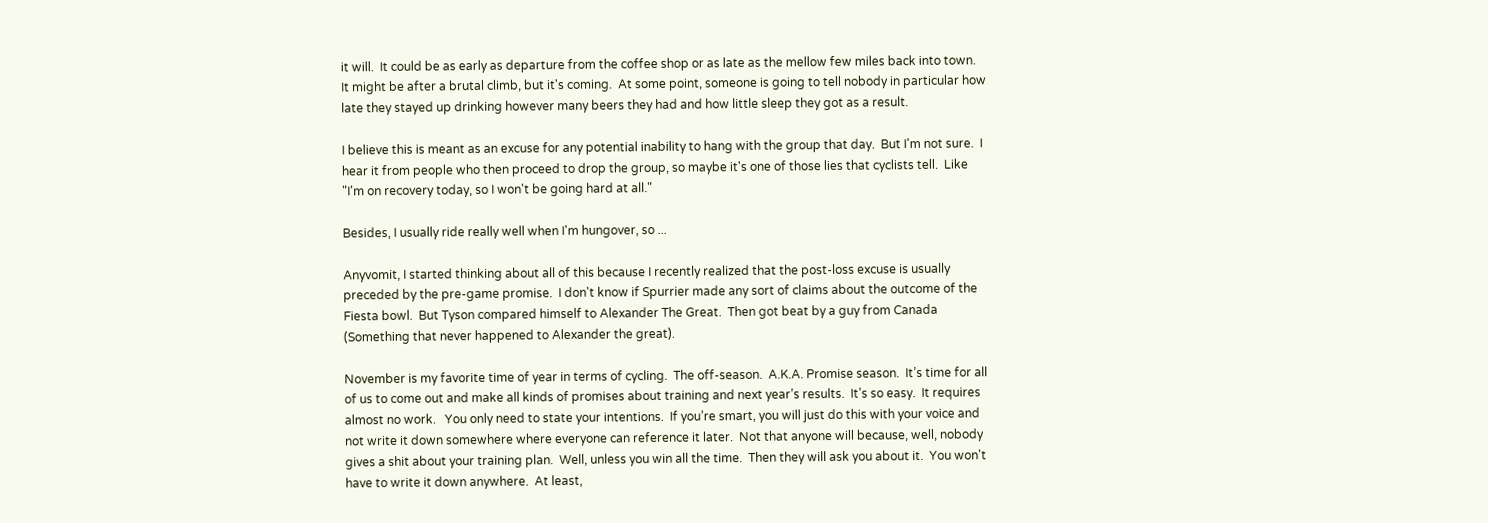it will.  It could be as early as departure from the coffee shop or as late as the mellow few miles back into town.  It might be after a brutal climb, but it's coming.  At some point, someone is going to tell nobody in particular how late they stayed up drinking however many beers they had and how little sleep they got as a result.

I believe this is meant as an excuse for any potential inability to hang with the group that day.  But I'm not sure.  I hear it from people who then proceed to drop the group, so maybe it's one of those lies that cyclists tell.  Like "I'm on recovery today, so I won't be going hard at all."

Besides, I usually ride really well when I'm hungover, so ...

Anyvomit, I started thinking about all of this because I recently realized that the post-loss excuse is usually preceded by the pre-game promise.  I don't know if Spurrier made any sort of claims about the outcome of the Fiesta bowl.  But Tyson compared himself to Alexander The Great.  Then got beat by a guy from Canada (Something that never happened to Alexander the great).

November is my favorite time of year in terms of cycling.  The off-season.  A.K.A. Promise season.  It’s time for all of us to come out and make all kinds of promises about training and next year’s results.  It’s so easy.  It requires almost no work.   You only need to state your intentions.  If you’re smart, you will just do this with your voice and not write it down somewhere where everyone can reference it later.  Not that anyone will because, well, nobody gives a shit about your training plan.  Well, unless you win all the time.  Then they will ask you about it.  You won't have to write it down anywhere.  At least,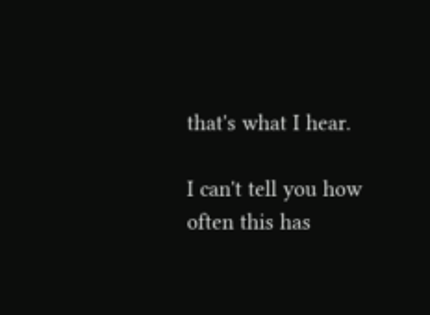that's what I hear.

I can't tell you how often this has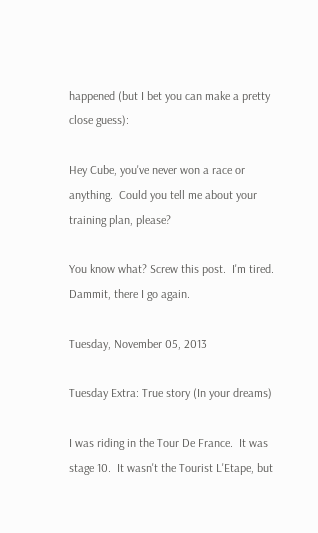happened (but I bet you can make a pretty close guess):

Hey Cube, you've never won a race or anything.  Could you tell me about your training plan, please?

You know what? Screw this post.  I'm tired.  Dammit, there I go again.

Tuesday, November 05, 2013

Tuesday Extra: True story (In your dreams)

I was riding in the Tour De France.  It was stage 10.  It wasn't the Tourist L'Etape, but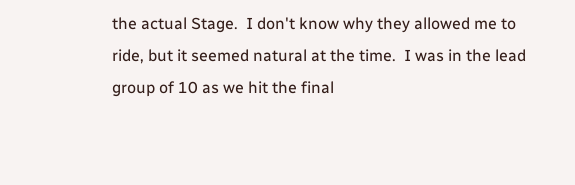the actual Stage.  I don't know why they allowed me to ride, but it seemed natural at the time.  I was in the lead group of 10 as we hit the final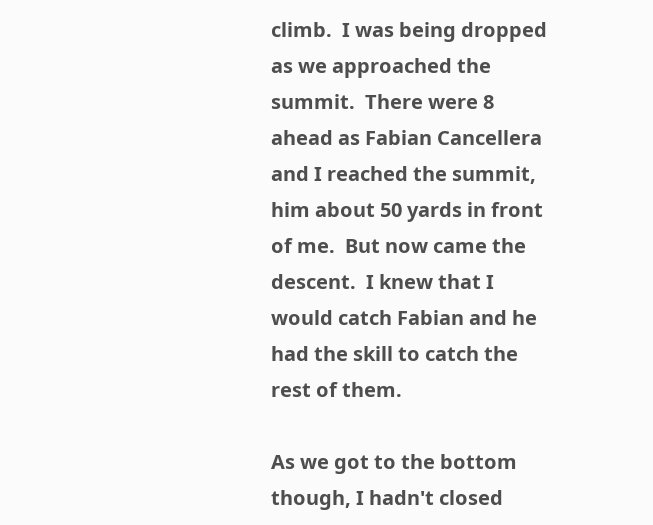climb.  I was being dropped as we approached the summit.  There were 8 ahead as Fabian Cancellera and I reached the summit, him about 50 yards in front of me.  But now came the descent.  I knew that I would catch Fabian and he had the skill to catch the rest of them.

As we got to the bottom though, I hadn't closed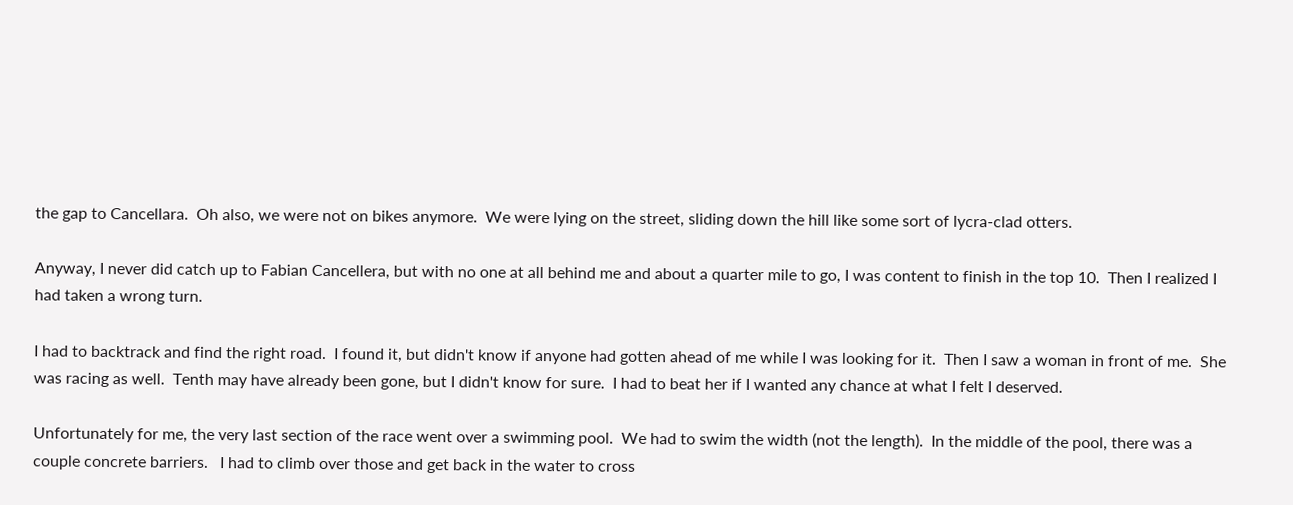the gap to Cancellara.  Oh also, we were not on bikes anymore.  We were lying on the street, sliding down the hill like some sort of lycra-clad otters.

Anyway, I never did catch up to Fabian Cancellera, but with no one at all behind me and about a quarter mile to go, I was content to finish in the top 10.  Then I realized I had taken a wrong turn.

I had to backtrack and find the right road.  I found it, but didn't know if anyone had gotten ahead of me while I was looking for it.  Then I saw a woman in front of me.  She was racing as well.  Tenth may have already been gone, but I didn't know for sure.  I had to beat her if I wanted any chance at what I felt I deserved.

Unfortunately for me, the very last section of the race went over a swimming pool.  We had to swim the width (not the length).  In the middle of the pool, there was a couple concrete barriers.   I had to climb over those and get back in the water to cross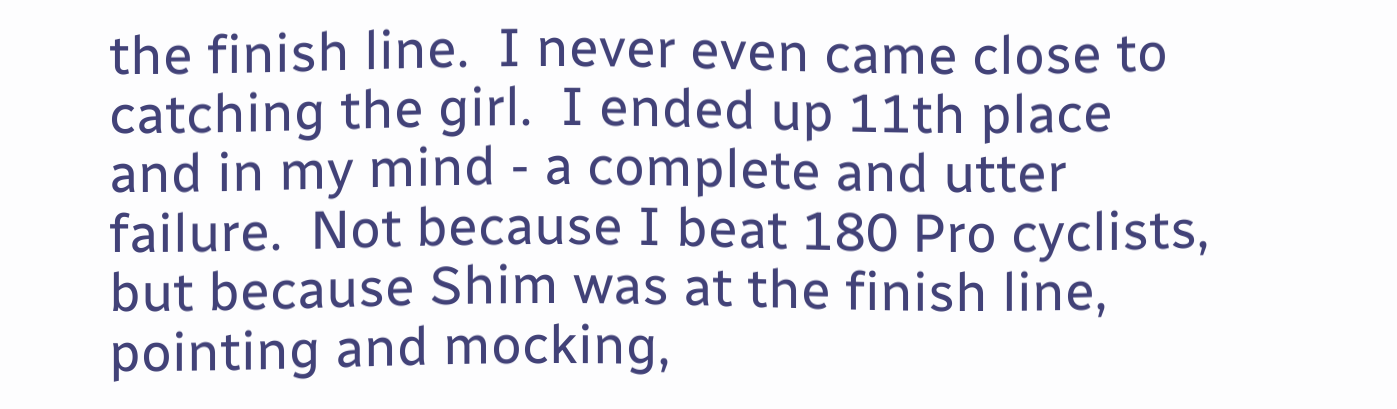the finish line.  I never even came close to catching the girl.  I ended up 11th place and in my mind - a complete and utter failure.  Not because I beat 180 Pro cyclists, but because Shim was at the finish line, pointing and mocking,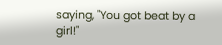saying, "You got beat by a girl!"